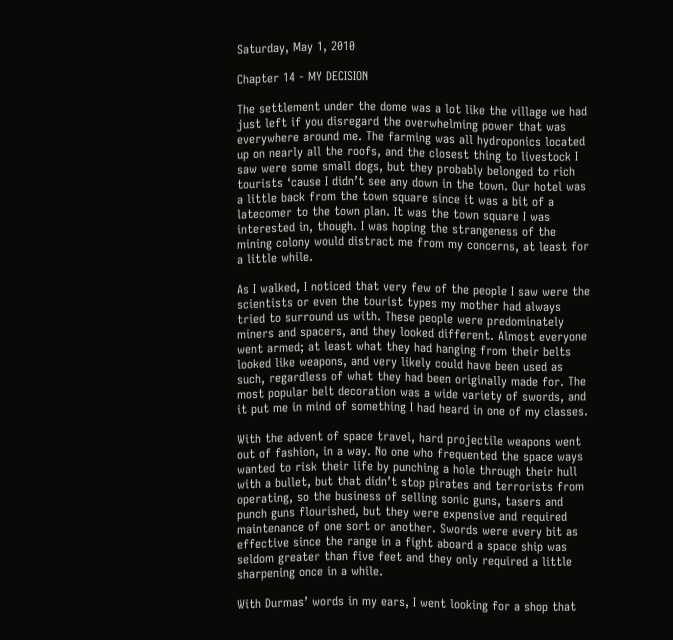Saturday, May 1, 2010

Chapter 14 - MY DECISION

The settlement under the dome was a lot like the village we had just left if you disregard the overwhelming power that was everywhere around me. The farming was all hydroponics located up on nearly all the roofs, and the closest thing to livestock I saw were some small dogs, but they probably belonged to rich tourists ‘cause I didn’t see any down in the town. Our hotel was a little back from the town square since it was a bit of a latecomer to the town plan. It was the town square I was interested in, though. I was hoping the strangeness of the mining colony would distract me from my concerns, at least for a little while.

As I walked, I noticed that very few of the people I saw were the scientists or even the tourist types my mother had always tried to surround us with. These people were predominately miners and spacers, and they looked different. Almost everyone went armed; at least what they had hanging from their belts looked like weapons, and very likely could have been used as such, regardless of what they had been originally made for. The most popular belt decoration was a wide variety of swords, and it put me in mind of something I had heard in one of my classes.

With the advent of space travel, hard projectile weapons went out of fashion, in a way. No one who frequented the space ways wanted to risk their life by punching a hole through their hull with a bullet, but that didn’t stop pirates and terrorists from operating, so the business of selling sonic guns, tasers and punch guns flourished, but they were expensive and required maintenance of one sort or another. Swords were every bit as effective since the range in a fight aboard a space ship was seldom greater than five feet and they only required a little sharpening once in a while.

With Durmas’ words in my ears, I went looking for a shop that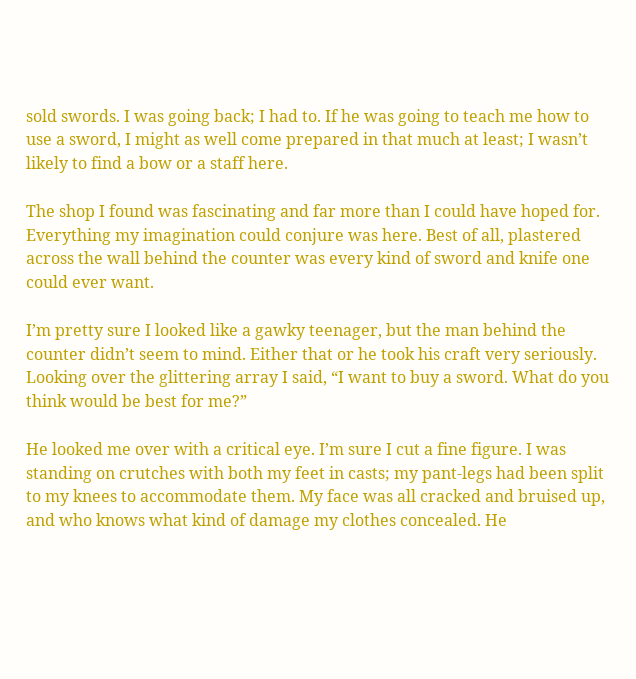sold swords. I was going back; I had to. If he was going to teach me how to use a sword, I might as well come prepared in that much at least; I wasn’t likely to find a bow or a staff here.

The shop I found was fascinating and far more than I could have hoped for. Everything my imagination could conjure was here. Best of all, plastered across the wall behind the counter was every kind of sword and knife one could ever want.

I’m pretty sure I looked like a gawky teenager, but the man behind the counter didn’t seem to mind. Either that or he took his craft very seriously. Looking over the glittering array I said, “I want to buy a sword. What do you think would be best for me?”

He looked me over with a critical eye. I’m sure I cut a fine figure. I was standing on crutches with both my feet in casts; my pant-legs had been split to my knees to accommodate them. My face was all cracked and bruised up, and who knows what kind of damage my clothes concealed. He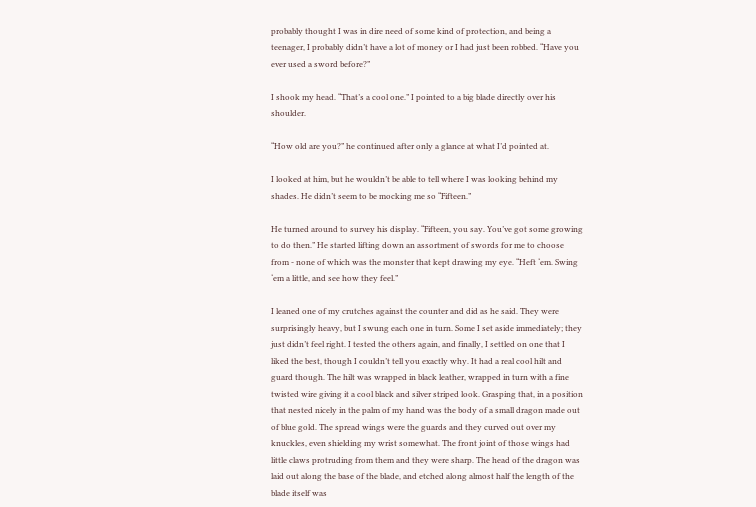probably thought I was in dire need of some kind of protection, and being a teenager, I probably didn’t have a lot of money or I had just been robbed. “Have you ever used a sword before?”

I shook my head. “That’s a cool one.” I pointed to a big blade directly over his shoulder.

“How old are you?” he continued after only a glance at what I’d pointed at.

I looked at him, but he wouldn’t be able to tell where I was looking behind my shades. He didn’t seem to be mocking me so “Fifteen.”

He turned around to survey his display. “Fifteen, you say. You’ve got some growing to do then.” He started lifting down an assortment of swords for me to choose from - none of which was the monster that kept drawing my eye. “Heft ‘em. Swing ‘em a little, and see how they feel.”

I leaned one of my crutches against the counter and did as he said. They were surprisingly heavy, but I swung each one in turn. Some I set aside immediately; they just didn’t feel right. I tested the others again, and finally, I settled on one that I liked the best, though I couldn’t tell you exactly why. It had a real cool hilt and guard though. The hilt was wrapped in black leather, wrapped in turn with a fine twisted wire giving it a cool black and silver striped look. Grasping that, in a position that nested nicely in the palm of my hand was the body of a small dragon made out of blue gold. The spread wings were the guards and they curved out over my knuckles, even shielding my wrist somewhat. The front joint of those wings had little claws protruding from them and they were sharp. The head of the dragon was laid out along the base of the blade, and etched along almost half the length of the blade itself was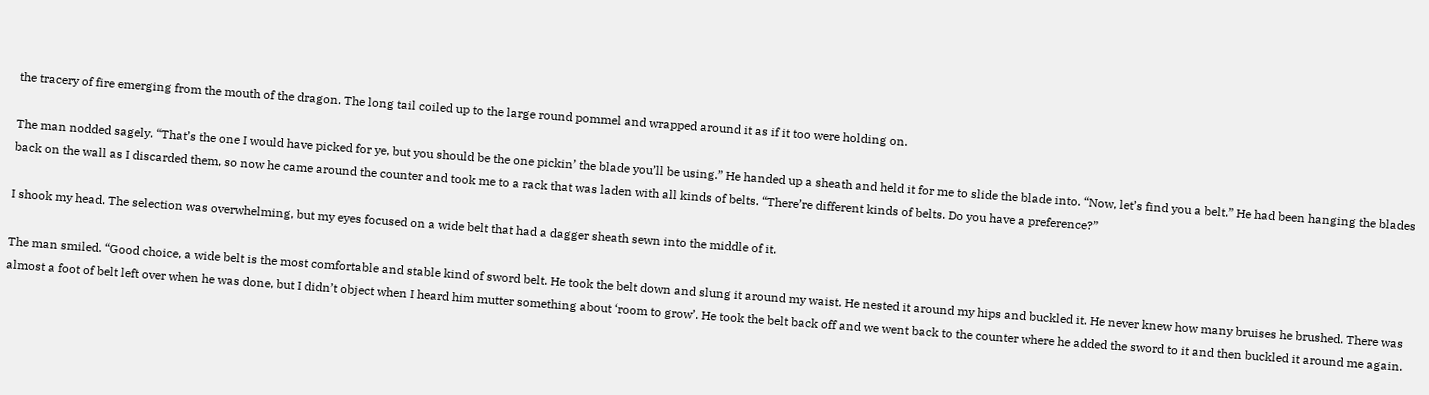the tracery of fire emerging from the mouth of the dragon. The long tail coiled up to the large round pommel and wrapped around it as if it too were holding on.

The man nodded sagely. “That’s the one I would have picked for ye, but you should be the one pickin’ the blade you’ll be using.” He handed up a sheath and held it for me to slide the blade into. “Now, let’s find you a belt.” He had been hanging the blades back on the wall as I discarded them, so now he came around the counter and took me to a rack that was laden with all kinds of belts. “There’re different kinds of belts. Do you have a preference?”

I shook my head. The selection was overwhelming, but my eyes focused on a wide belt that had a dagger sheath sewn into the middle of it.

The man smiled. “Good choice, a wide belt is the most comfortable and stable kind of sword belt. He took the belt down and slung it around my waist. He nested it around my hips and buckled it. He never knew how many bruises he brushed. There was almost a foot of belt left over when he was done, but I didn’t object when I heard him mutter something about ‘room to grow’. He took the belt back off and we went back to the counter where he added the sword to it and then buckled it around me again.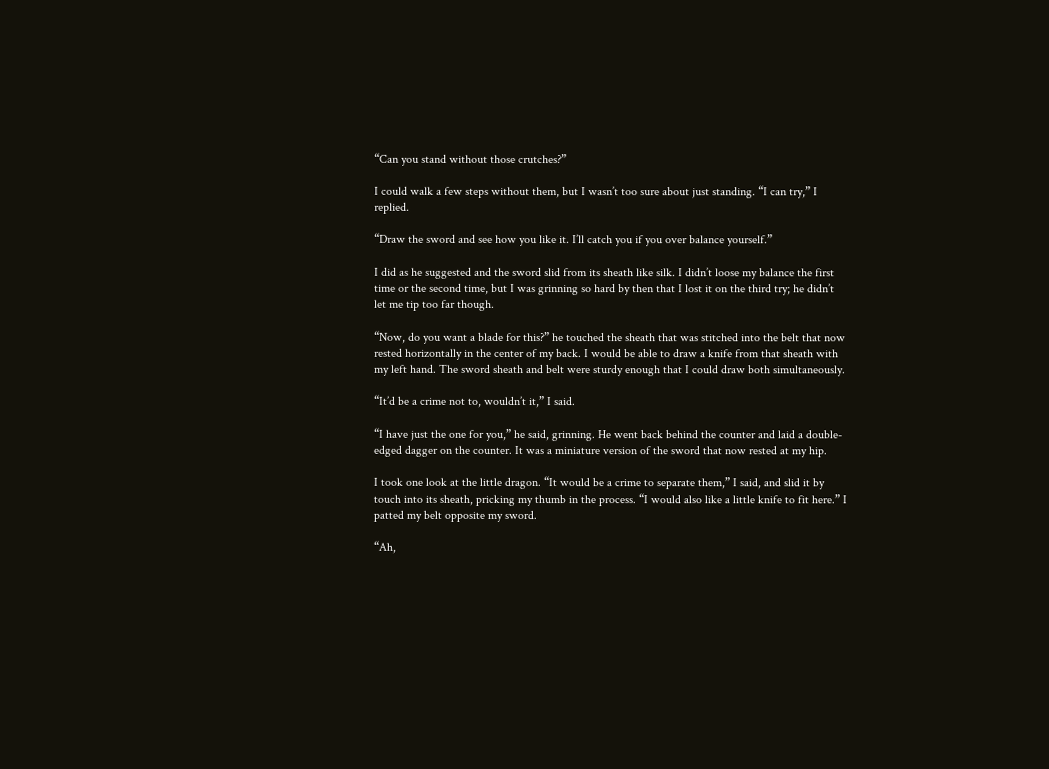“Can you stand without those crutches?”

I could walk a few steps without them, but I wasn’t too sure about just standing. “I can try,” I replied.

“Draw the sword and see how you like it. I’ll catch you if you over balance yourself.”

I did as he suggested and the sword slid from its sheath like silk. I didn’t loose my balance the first time or the second time, but I was grinning so hard by then that I lost it on the third try; he didn’t let me tip too far though.

“Now, do you want a blade for this?” he touched the sheath that was stitched into the belt that now rested horizontally in the center of my back. I would be able to draw a knife from that sheath with my left hand. The sword sheath and belt were sturdy enough that I could draw both simultaneously.

“It’d be a crime not to, wouldn’t it,” I said.

“I have just the one for you,” he said, grinning. He went back behind the counter and laid a double-edged dagger on the counter. It was a miniature version of the sword that now rested at my hip.

I took one look at the little dragon. “It would be a crime to separate them,” I said, and slid it by touch into its sheath, pricking my thumb in the process. “I would also like a little knife to fit here.” I patted my belt opposite my sword.

“Ah,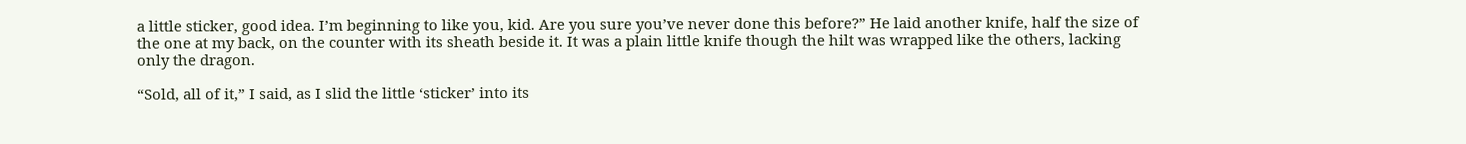a little sticker, good idea. I’m beginning to like you, kid. Are you sure you’ve never done this before?” He laid another knife, half the size of the one at my back, on the counter with its sheath beside it. It was a plain little knife though the hilt was wrapped like the others, lacking only the dragon.

“Sold, all of it,” I said, as I slid the little ‘sticker’ into its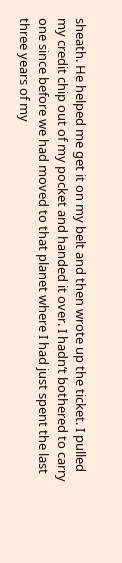sheath. He helped me get it on my belt and then wrote up the ticket. I pulled my credit chip out of my pocket and handed it over. I hadn’t bothered to carry one since before we had moved to that planet where I had just spent the last three years of my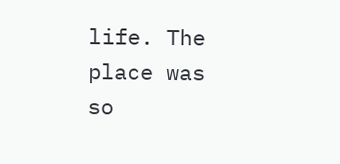life. The place was so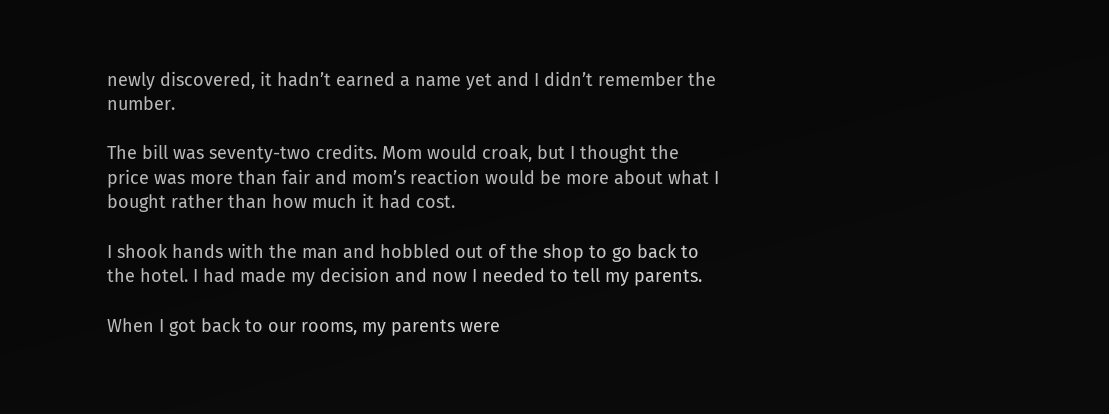newly discovered, it hadn’t earned a name yet and I didn’t remember the number.

The bill was seventy-two credits. Mom would croak, but I thought the price was more than fair and mom’s reaction would be more about what I bought rather than how much it had cost.

I shook hands with the man and hobbled out of the shop to go back to the hotel. I had made my decision and now I needed to tell my parents.

When I got back to our rooms, my parents were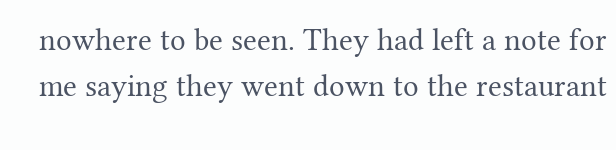nowhere to be seen. They had left a note for me saying they went down to the restaurant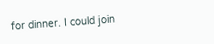for dinner. I could join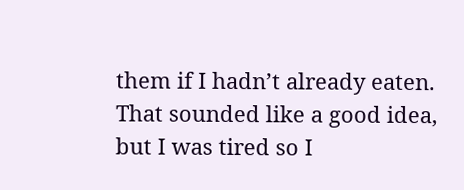them if I hadn’t already eaten. That sounded like a good idea, but I was tired so I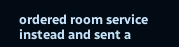ordered room service instead and sent a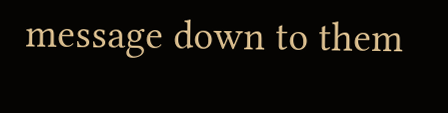message down to them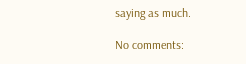saying as much.

No comments: